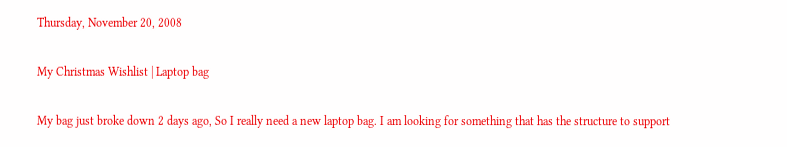Thursday, November 20, 2008

My Christmas Wishlist | Laptop bag

My bag just broke down 2 days ago, So I really need a new laptop bag. I am looking for something that has the structure to support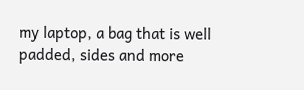my laptop, a bag that is well padded, sides and more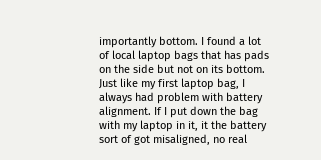importantly bottom. I found a lot of local laptop bags that has pads on the side but not on its bottom. Just like my first laptop bag, I always had problem with battery alignment. If I put down the bag with my laptop in it, it the battery sort of got misaligned, no real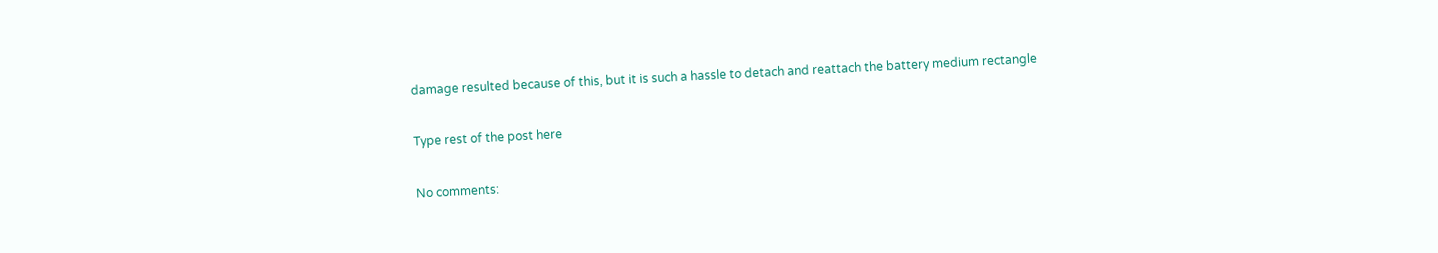damage resulted because of this, but it is such a hassle to detach and reattach the battery medium rectangle

Type rest of the post here

No comments: